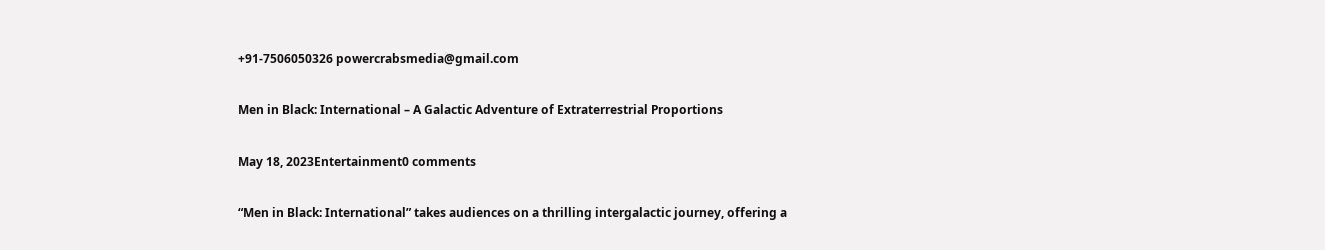+91-7506050326 powercrabsmedia@gmail.com

Men in Black: International – A Galactic Adventure of Extraterrestrial Proportions

May 18, 2023Entertainment0 comments

“Men in Black: International” takes audiences on a thrilling intergalactic journey, offering a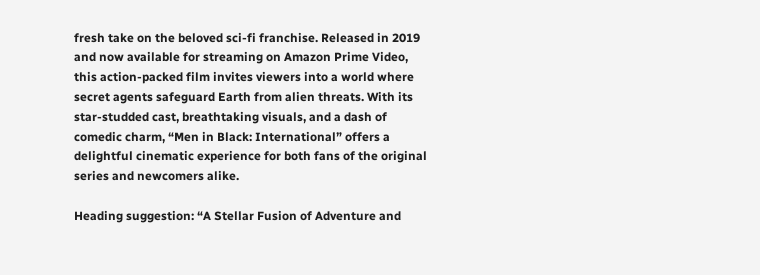fresh take on the beloved sci-fi franchise. Released in 2019 and now available for streaming on Amazon Prime Video, this action-packed film invites viewers into a world where secret agents safeguard Earth from alien threats. With its star-studded cast, breathtaking visuals, and a dash of comedic charm, “Men in Black: International” offers a delightful cinematic experience for both fans of the original series and newcomers alike.

Heading suggestion: “A Stellar Fusion of Adventure and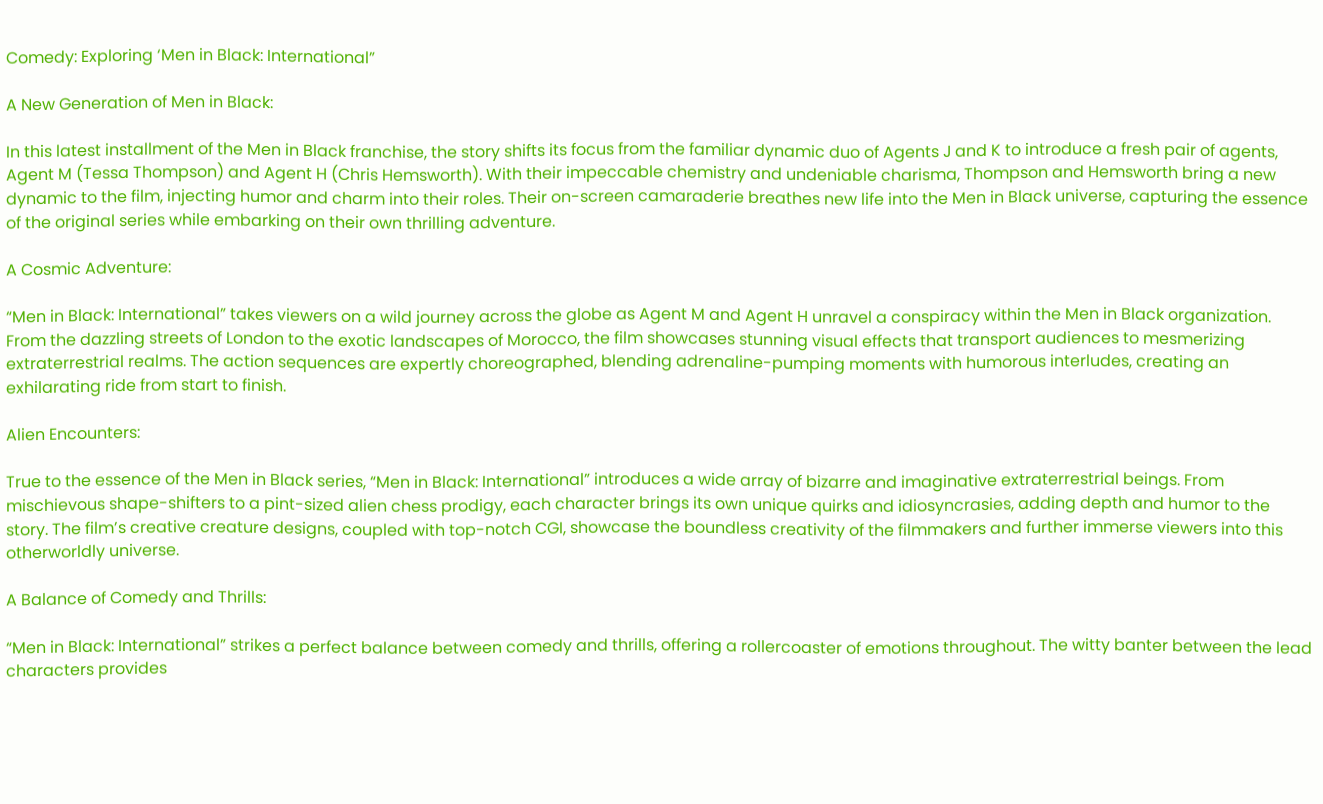Comedy: Exploring ‘Men in Black: International”

A New Generation of Men in Black:

In this latest installment of the Men in Black franchise, the story shifts its focus from the familiar dynamic duo of Agents J and K to introduce a fresh pair of agents, Agent M (Tessa Thompson) and Agent H (Chris Hemsworth). With their impeccable chemistry and undeniable charisma, Thompson and Hemsworth bring a new dynamic to the film, injecting humor and charm into their roles. Their on-screen camaraderie breathes new life into the Men in Black universe, capturing the essence of the original series while embarking on their own thrilling adventure.

A Cosmic Adventure:

“Men in Black: International” takes viewers on a wild journey across the globe as Agent M and Agent H unravel a conspiracy within the Men in Black organization. From the dazzling streets of London to the exotic landscapes of Morocco, the film showcases stunning visual effects that transport audiences to mesmerizing extraterrestrial realms. The action sequences are expertly choreographed, blending adrenaline-pumping moments with humorous interludes, creating an exhilarating ride from start to finish.

Alien Encounters:

True to the essence of the Men in Black series, “Men in Black: International” introduces a wide array of bizarre and imaginative extraterrestrial beings. From mischievous shape-shifters to a pint-sized alien chess prodigy, each character brings its own unique quirks and idiosyncrasies, adding depth and humor to the story. The film’s creative creature designs, coupled with top-notch CGI, showcase the boundless creativity of the filmmakers and further immerse viewers into this otherworldly universe.

A Balance of Comedy and Thrills:

“Men in Black: International” strikes a perfect balance between comedy and thrills, offering a rollercoaster of emotions throughout. The witty banter between the lead characters provides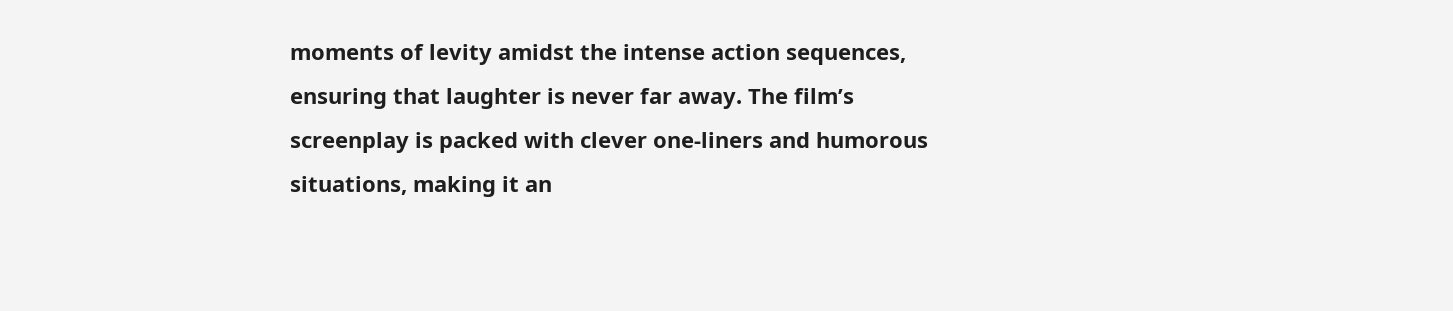moments of levity amidst the intense action sequences, ensuring that laughter is never far away. The film’s screenplay is packed with clever one-liners and humorous situations, making it an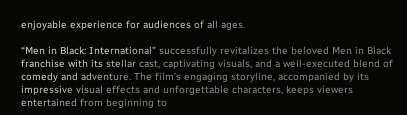enjoyable experience for audiences of all ages.

“Men in Black: International” successfully revitalizes the beloved Men in Black franchise with its stellar cast, captivating visuals, and a well-executed blend of comedy and adventure. The film’s engaging storyline, accompanied by its impressive visual effects and unforgettable characters, keeps viewers entertained from beginning to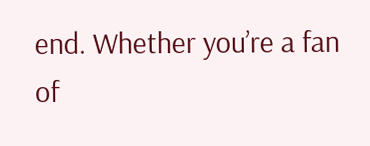end. Whether you’re a fan of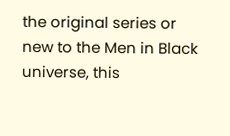the original series or new to the Men in Black universe, this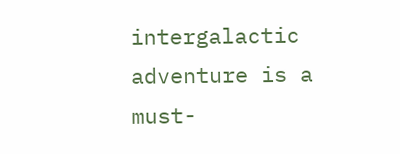intergalactic adventure is a must-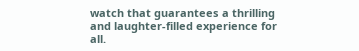watch that guarantees a thrilling and laughter-filled experience for all.